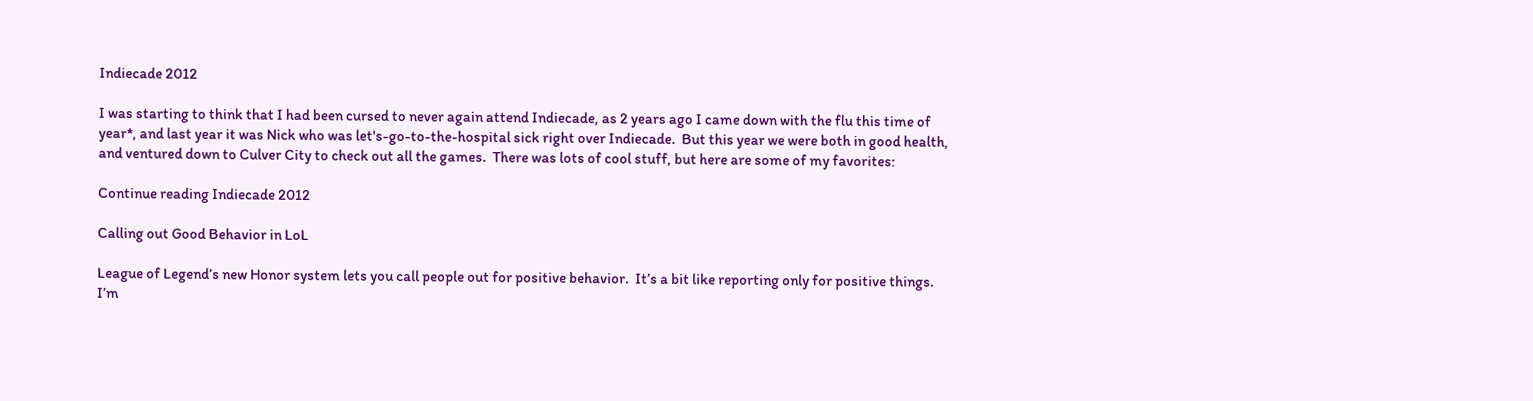Indiecade 2012

I was starting to think that I had been cursed to never again attend Indiecade, as 2 years ago I came down with the flu this time of year*, and last year it was Nick who was let's-go-to-the-hospital sick right over Indiecade.  But this year we were both in good health, and ventured down to Culver City to check out all the games.  There was lots of cool stuff, but here are some of my favorites:

Continue reading Indiecade 2012

Calling out Good Behavior in LoL

League of Legend’s new Honor system lets you call people out for positive behavior.  It’s a bit like reporting only for positive things.  I’m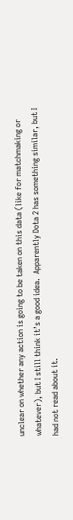unclear on whether any action is going to be taken on this data (like for matchmaking or whatever), but I still think it’s a good idea.  Apparently Dota 2 has something similar, but I had not read about it.